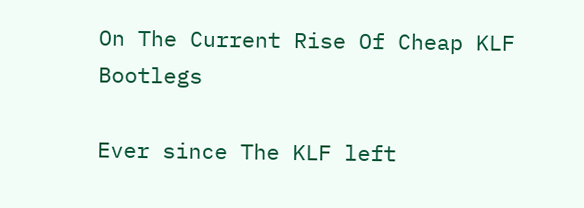On The Current Rise Of Cheap KLF Bootlegs

Ever since The KLF left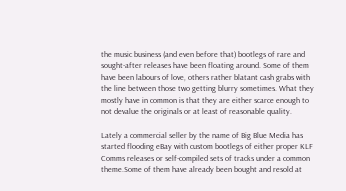the music business (and even before that) bootlegs of rare and sought-after releases have been floating around. Some of them  have been labours of love, others rather blatant cash grabs with the line between those two getting blurry sometimes. What they mostly have in common is that they are either scarce enough to not devalue the originals or at least of reasonable quality.

Lately a commercial seller by the name of Big Blue Media has started flooding eBay with custom bootlegs of either proper KLF Comms releases or self-compiled sets of tracks under a common theme.Some of them have already been bought and resold at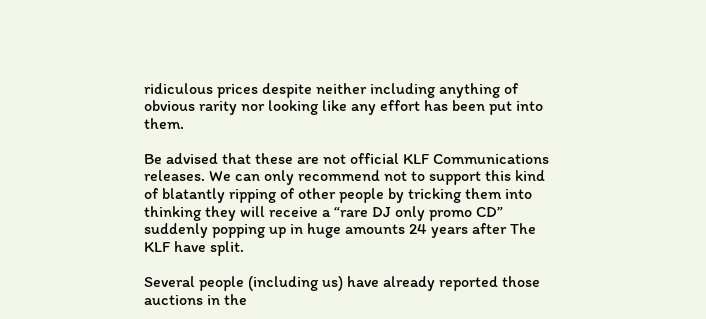ridiculous prices despite neither including anything of obvious rarity nor looking like any effort has been put into them.

Be advised that these are not official KLF Communications releases. We can only recommend not to support this kind of blatantly ripping of other people by tricking them into thinking they will receive a “rare DJ only promo CD” suddenly popping up in huge amounts 24 years after The KLF have split.

Several people (including us) have already reported those auctions in the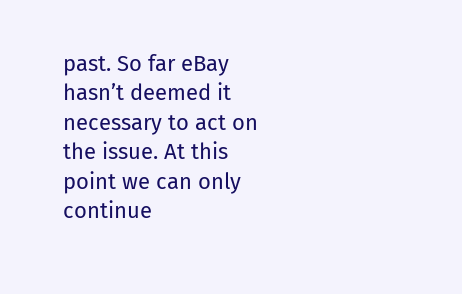past. So far eBay hasn’t deemed it necessary to act on the issue. At this point we can only continue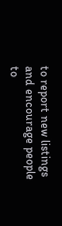to report new listings and encourage people to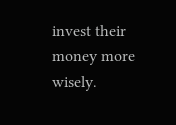invest their money more wisely.